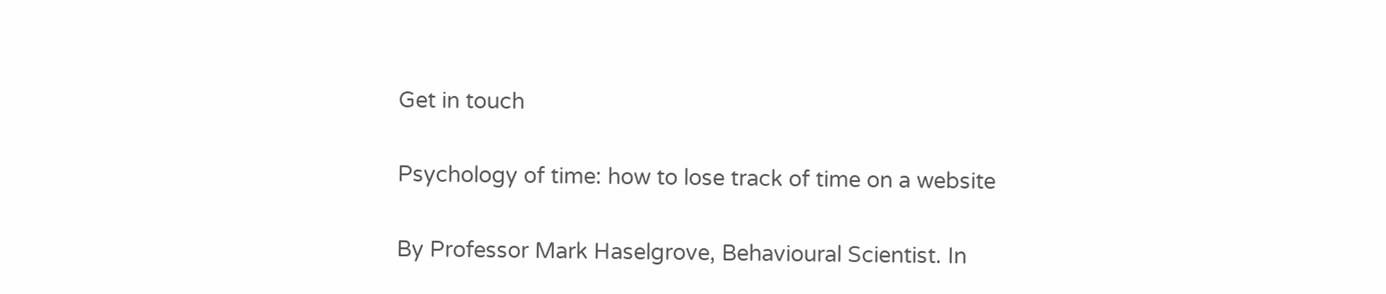Get in touch

Psychology of time: how to lose track of time on a website

By Professor Mark Haselgrove, Behavioural Scientist. In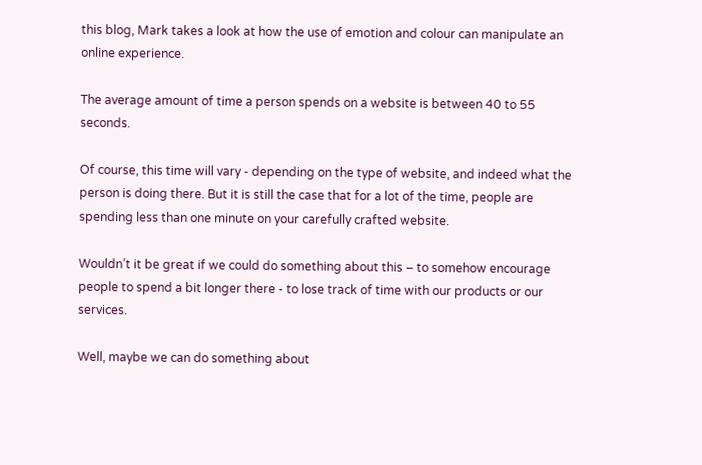this blog, Mark takes a look at how the use of emotion and colour can manipulate an online experience.

The average amount of time a person spends on a website is between 40 to 55 seconds.

Of course, this time will vary - depending on the type of website, and indeed what the person is doing there. But it is still the case that for a lot of the time, people are spending less than one minute on your carefully crafted website.

Wouldn’t it be great if we could do something about this – to somehow encourage people to spend a bit longer there - to lose track of time with our products or our services.

Well, maybe we can do something about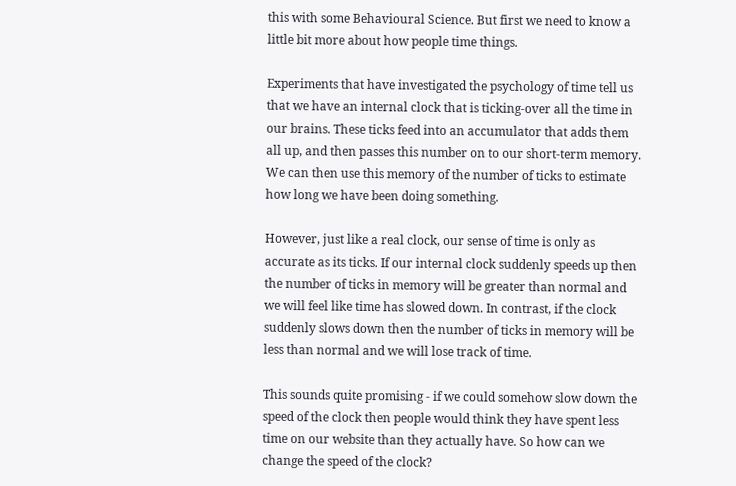this with some Behavioural Science. But first we need to know a little bit more about how people time things.

Experiments that have investigated the psychology of time tell us that we have an internal clock that is ticking-over all the time in our brains. These ticks feed into an accumulator that adds them all up, and then passes this number on to our short-term memory. We can then use this memory of the number of ticks to estimate how long we have been doing something.

However, just like a real clock, our sense of time is only as accurate as its ticks. If our internal clock suddenly speeds up then the number of ticks in memory will be greater than normal and we will feel like time has slowed down. In contrast, if the clock suddenly slows down then the number of ticks in memory will be less than normal and we will lose track of time.

This sounds quite promising - if we could somehow slow down the speed of the clock then people would think they have spent less time on our website than they actually have. So how can we change the speed of the clock?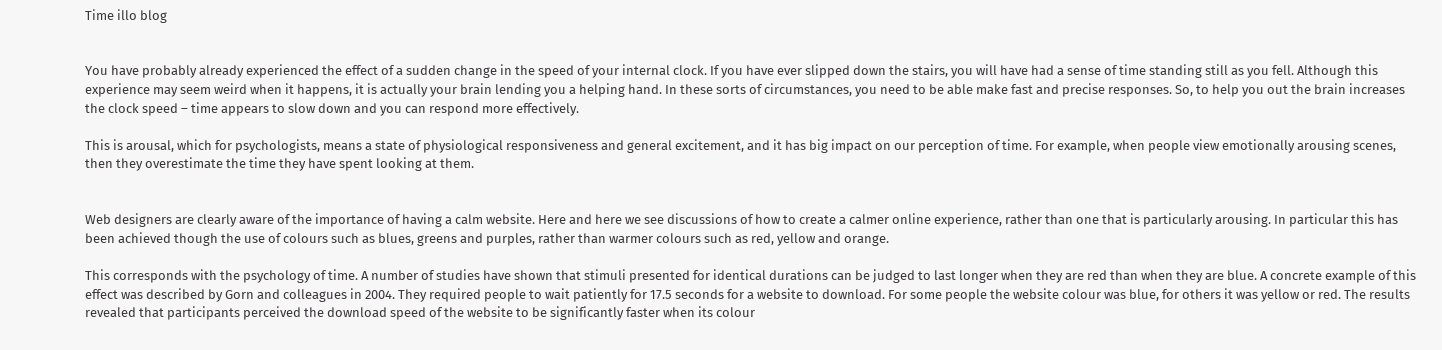Time illo blog


You have probably already experienced the effect of a sudden change in the speed of your internal clock. If you have ever slipped down the stairs, you will have had a sense of time standing still as you fell. Although this experience may seem weird when it happens, it is actually your brain lending you a helping hand. In these sorts of circumstances, you need to be able make fast and precise responses. So, to help you out the brain increases the clock speed – time appears to slow down and you can respond more effectively.

This is arousal, which for psychologists, means a state of physiological responsiveness and general excitement, and it has big impact on our perception of time. For example, when people view emotionally arousing scenes, then they overestimate the time they have spent looking at them.


Web designers are clearly aware of the importance of having a calm website. Here and here we see discussions of how to create a calmer online experience, rather than one that is particularly arousing. In particular this has been achieved though the use of colours such as blues, greens and purples, rather than warmer colours such as red, yellow and orange.

This corresponds with the psychology of time. A number of studies have shown that stimuli presented for identical durations can be judged to last longer when they are red than when they are blue. A concrete example of this effect was described by Gorn and colleagues in 2004. They required people to wait patiently for 17.5 seconds for a website to download. For some people the website colour was blue, for others it was yellow or red. The results revealed that participants perceived the download speed of the website to be significantly faster when its colour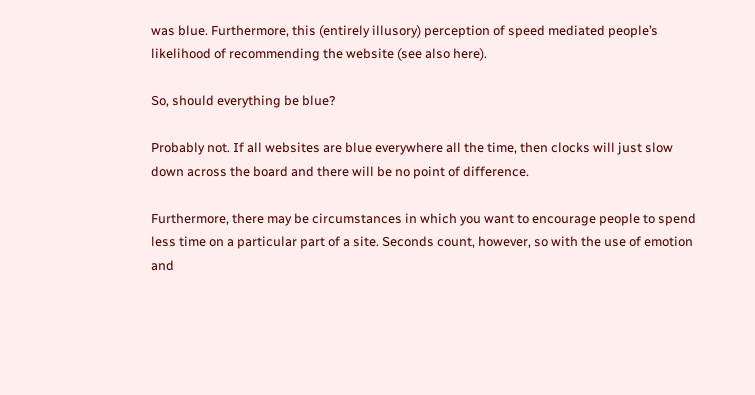was blue. Furthermore, this (entirely illusory) perception of speed mediated people’s likelihood of recommending the website (see also here).

So, should everything be blue?

Probably not. If all websites are blue everywhere all the time, then clocks will just slow down across the board and there will be no point of difference.

Furthermore, there may be circumstances in which you want to encourage people to spend less time on a particular part of a site. Seconds count, however, so with the use of emotion and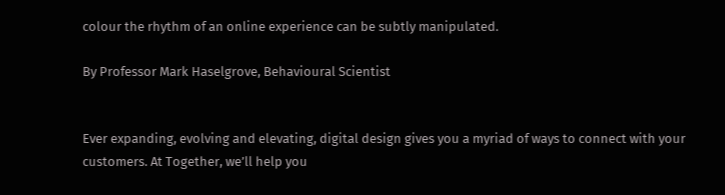colour the rhythm of an online experience can be subtly manipulated.

By Professor Mark Haselgrove, Behavioural Scientist


Ever expanding, evolving and elevating, digital design gives you a myriad of ways to connect with your customers. At Together, we’ll help you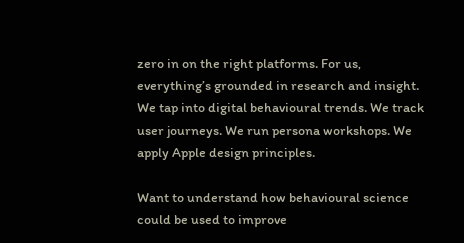zero in on the right platforms. For us, everything’s grounded in research and insight. We tap into digital behavioural trends. We track user journeys. We run persona workshops. We apply Apple design principles.

Want to understand how behavioural science could be used to improve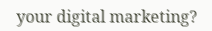your digital marketing?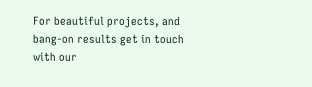For beautiful projects, and bang-on results get in touch with our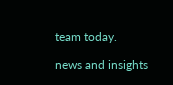team today.

news and insights